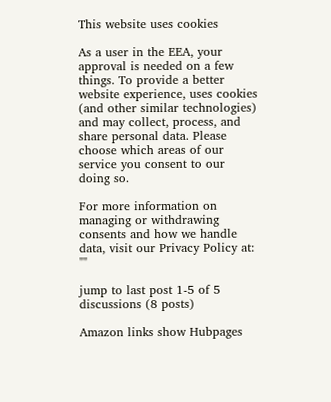This website uses cookies

As a user in the EEA, your approval is needed on a few things. To provide a better website experience, uses cookies (and other similar technologies) and may collect, process, and share personal data. Please choose which areas of our service you consent to our doing so.

For more information on managing or withdrawing consents and how we handle data, visit our Privacy Policy at: ""

jump to last post 1-5 of 5 discussions (8 posts)

Amazon links show Hubpages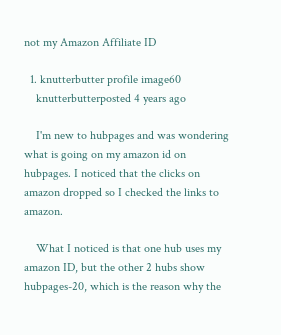not my Amazon Affiliate ID

  1. knutterbutter profile image60
    knutterbutterposted 4 years ago

    I'm new to hubpages and was wondering what is going on my amazon id on hubpages. I noticed that the clicks on amazon dropped so I checked the links to amazon.

    What I noticed is that one hub uses my amazon ID, but the other 2 hubs show hubpages-20, which is the reason why the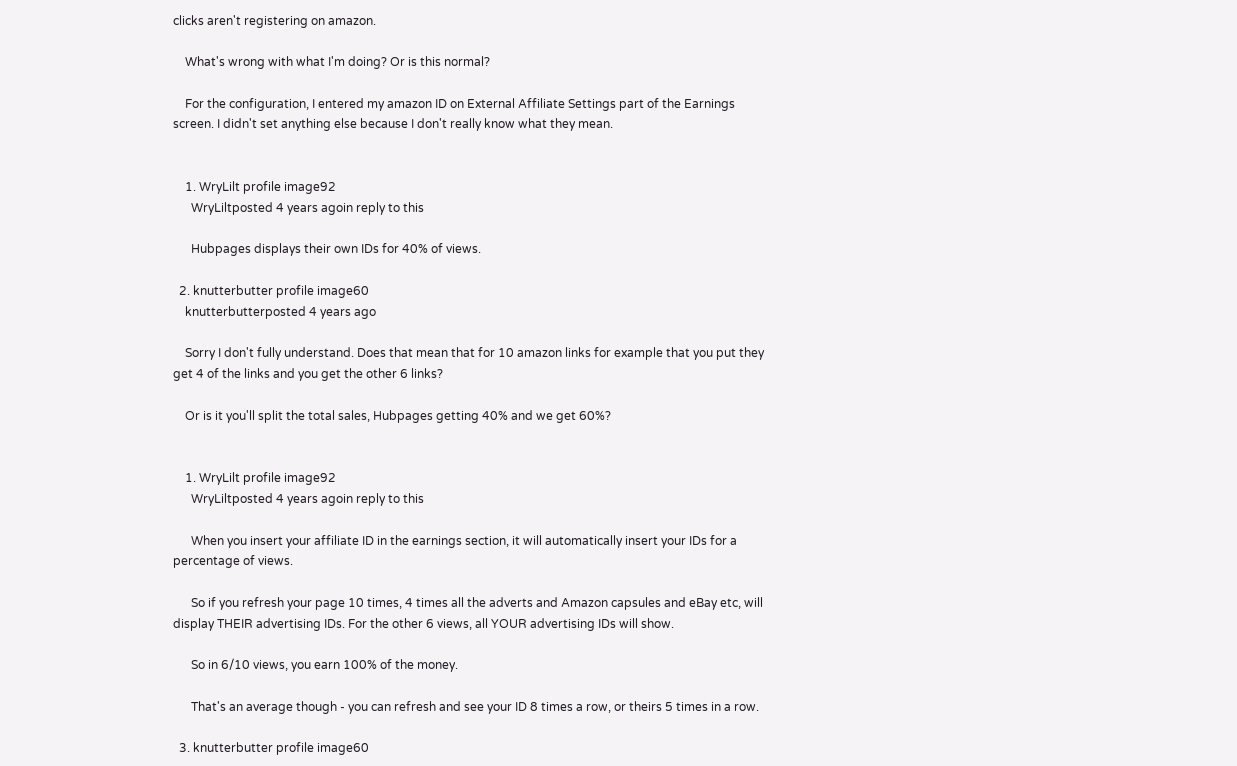clicks aren't registering on amazon.

    What's wrong with what I'm doing? Or is this normal?

    For the configuration, I entered my amazon ID on External Affiliate Settings part of the Earnings screen. I didn't set anything else because I don't really know what they mean.


    1. WryLilt profile image92
      WryLiltposted 4 years agoin reply to this

      Hubpages displays their own IDs for 40% of views.

  2. knutterbutter profile image60
    knutterbutterposted 4 years ago

    Sorry I don't fully understand. Does that mean that for 10 amazon links for example that you put they get 4 of the links and you get the other 6 links?

    Or is it you'll split the total sales, Hubpages getting 40% and we get 60%?


    1. WryLilt profile image92
      WryLiltposted 4 years agoin reply to this

      When you insert your affiliate ID in the earnings section, it will automatically insert your IDs for a percentage of views.

      So if you refresh your page 10 times, 4 times all the adverts and Amazon capsules and eBay etc, will display THEIR advertising IDs. For the other 6 views, all YOUR advertising IDs will show.

      So in 6/10 views, you earn 100% of the money.

      That's an average though - you can refresh and see your ID 8 times a row, or theirs 5 times in a row.

  3. knutterbutter profile image60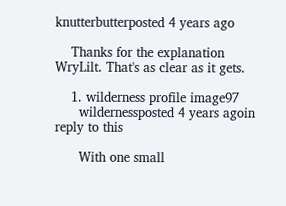knutterbutterposted 4 years ago

    Thanks for the explanation WryLilt. That's as clear as it gets.

    1. wilderness profile image97
      wildernessposted 4 years agoin reply to this

      With one small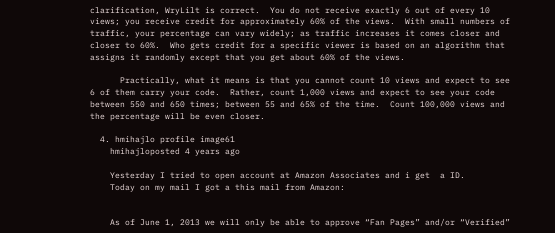clarification, WryLilt is correct.  You do not receive exactly 6 out of every 10 views; you receive credit for approximately 60% of the views.  With small numbers of traffic, your percentage can vary widely; as traffic increases it comes closer and closer to 60%.  Who gets credit for a specific viewer is based on an algorithm that assigns it randomly except that you get about 60% of the views.

      Practically, what it means is that you cannot count 10 views and expect to see 6 of them carry your code.  Rather, count 1,000 views and expect to see your code between 550 and 650 times; between 55 and 65% of the time.  Count 100,000 views and the percentage will be even closer.

  4. hmihajlo profile image61
    hmihajloposted 4 years ago

    Yesterday I tried to open account at Amazon Associates and i get  a ID.
    Today on my mail I got a this mail from Amazon:


    As of June 1, 2013 we will only be able to approve “Fan Pages” and/or “Verified”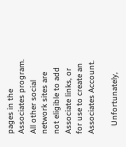pages in the Associates program. All other social network sites are not eligible to add Associate links, or for use to create an Associates Account.

    Unfortunately,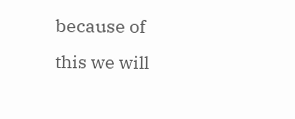because of this we will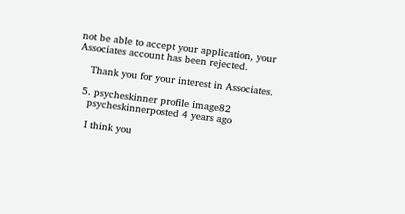not be able to accept your application, your Associates account has been rejected.

    Thank you for your interest in Associates.

  5. psycheskinner profile image82
    psycheskinnerposted 4 years ago

    I think you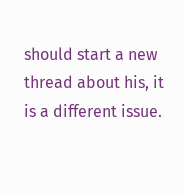should start a new thread about his, it is a different issue.